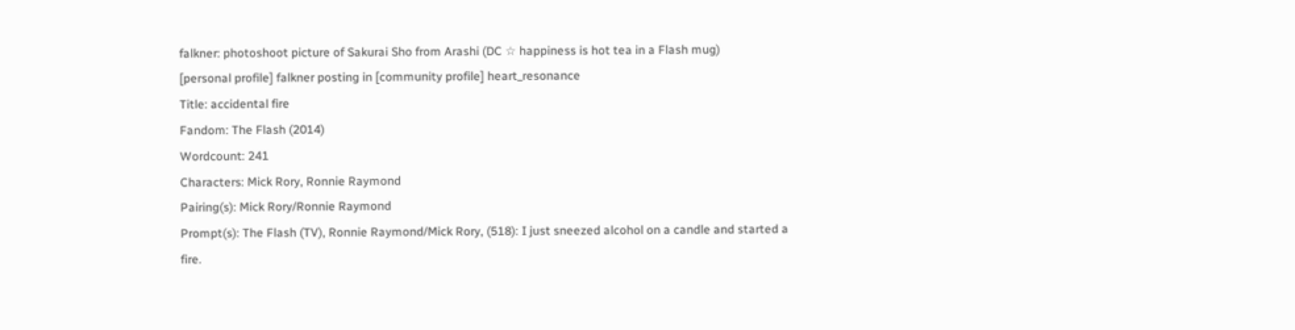falkner: photoshoot picture of Sakurai Sho from Arashi (DC ☆ happiness is hot tea in a Flash mug)
[personal profile] falkner posting in [community profile] heart_resonance
Title: accidental fire
Fandom: The Flash (2014)
Wordcount: 241
Characters: Mick Rory, Ronnie Raymond
Pairing(s): Mick Rory/Ronnie Raymond
Prompt(s): The Flash (TV), Ronnie Raymond/Mick Rory, (518): I just sneezed alcohol on a candle and started a fire.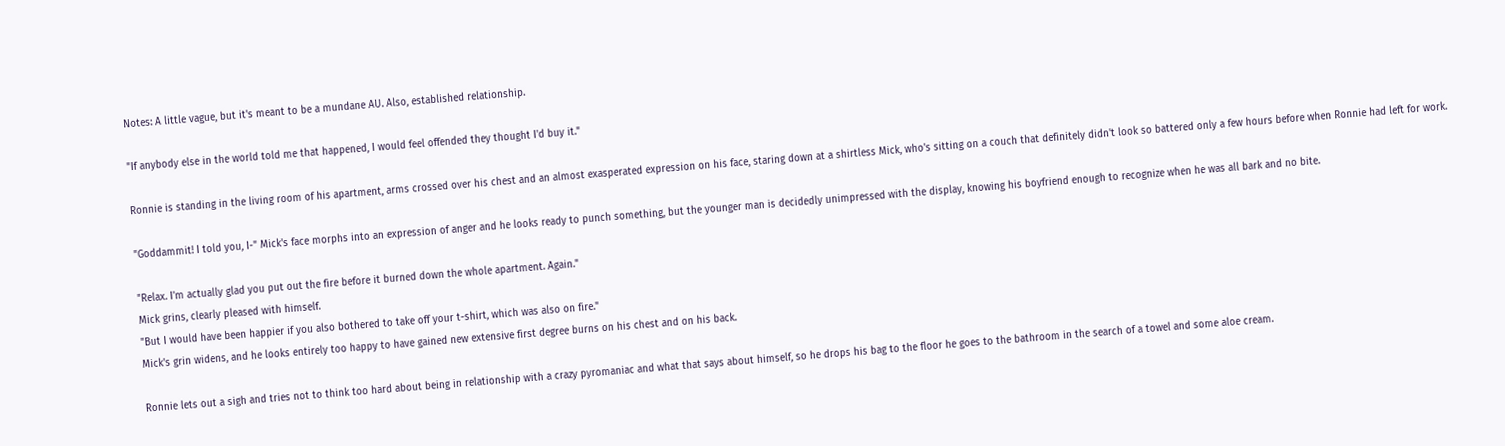Notes: A little vague, but it's meant to be a mundane AU. Also, established relationship.

"If anybody else in the world told me that happened, I would feel offended they thought I'd buy it."

Ronnie is standing in the living room of his apartment, arms crossed over his chest and an almost exasperated expression on his face, staring down at a shirtless Mick, who's sitting on a couch that definitely didn't look so battered only a few hours before when Ronnie had left for work.

"Goddammit! I told you, I-" Mick's face morphs into an expression of anger and he looks ready to punch something, but the younger man is decidedly unimpressed with the display, knowing his boyfriend enough to recognize when he was all bark and no bite.

"Relax. I'm actually glad you put out the fire before it burned down the whole apartment. Again."
Mick grins, clearly pleased with himself.
"But I would have been happier if you also bothered to take off your t-shirt, which was also on fire."
Mick's grin widens, and he looks entirely too happy to have gained new extensive first degree burns on his chest and on his back.

Ronnie lets out a sigh and tries not to think too hard about being in relationship with a crazy pyromaniac and what that says about himself, so he drops his bag to the floor he goes to the bathroom in the search of a towel and some aloe cream.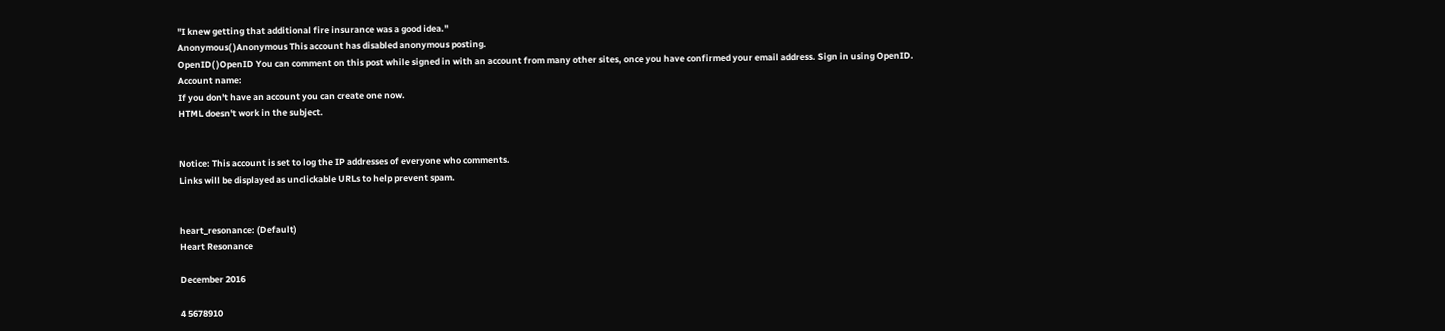"I knew getting that additional fire insurance was a good idea."
Anonymous( )Anonymous This account has disabled anonymous posting.
OpenID( )OpenID You can comment on this post while signed in with an account from many other sites, once you have confirmed your email address. Sign in using OpenID.
Account name:
If you don't have an account you can create one now.
HTML doesn't work in the subject.


Notice: This account is set to log the IP addresses of everyone who comments.
Links will be displayed as unclickable URLs to help prevent spam.


heart_resonance: (Default)
Heart Resonance

December 2016

4 5678910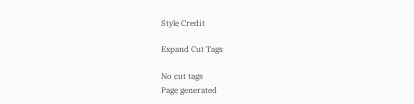Style Credit

Expand Cut Tags

No cut tags
Page generated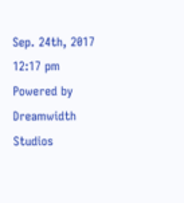Sep. 24th, 2017 12:17 pm
Powered by Dreamwidth Studios